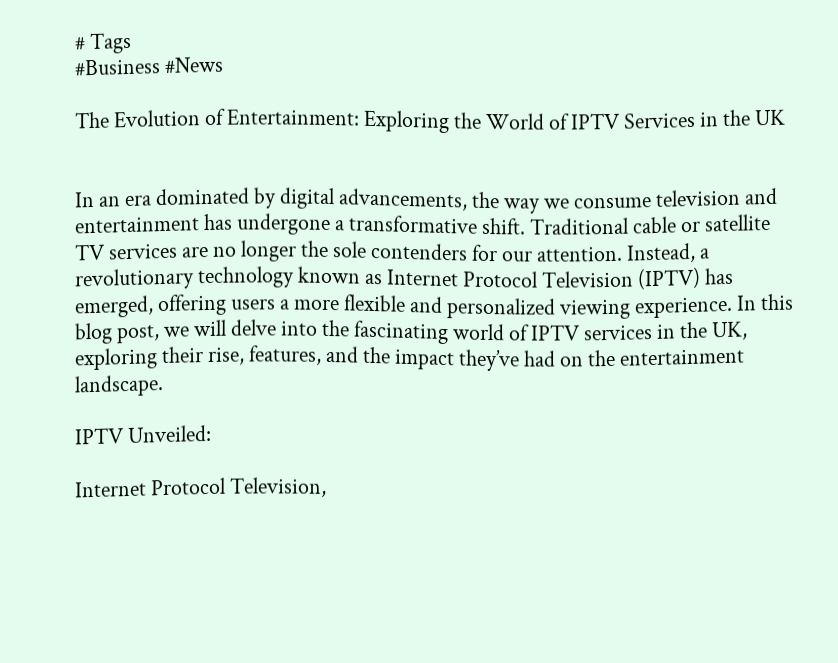# Tags
#Business #News

The Evolution of Entertainment: Exploring the World of IPTV Services in the UK


In an era dominated by digital advancements, the way we consume television and entertainment has undergone a transformative shift. Traditional cable or satellite TV services are no longer the sole contenders for our attention. Instead, a revolutionary technology known as Internet Protocol Television (IPTV) has emerged, offering users a more flexible and personalized viewing experience. In this blog post, we will delve into the fascinating world of IPTV services in the UK, exploring their rise, features, and the impact they’ve had on the entertainment landscape.

IPTV Unveiled:

Internet Protocol Television,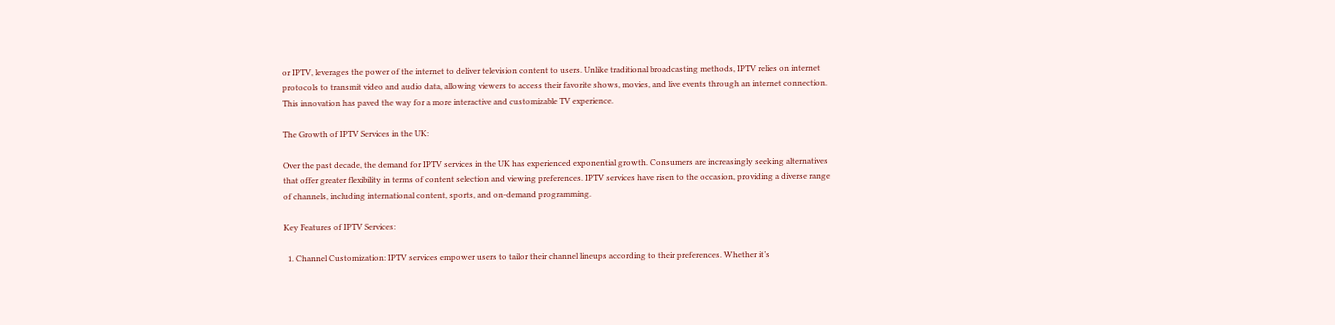or IPTV, leverages the power of the internet to deliver television content to users. Unlike traditional broadcasting methods, IPTV relies on internet protocols to transmit video and audio data, allowing viewers to access their favorite shows, movies, and live events through an internet connection. This innovation has paved the way for a more interactive and customizable TV experience.

The Growth of IPTV Services in the UK:

Over the past decade, the demand for IPTV services in the UK has experienced exponential growth. Consumers are increasingly seeking alternatives that offer greater flexibility in terms of content selection and viewing preferences. IPTV services have risen to the occasion, providing a diverse range of channels, including international content, sports, and on-demand programming.

Key Features of IPTV Services:

  1. Channel Customization: IPTV services empower users to tailor their channel lineups according to their preferences. Whether it’s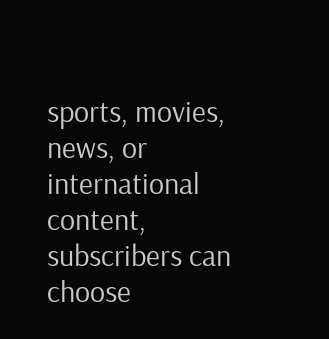sports, movies, news, or international content, subscribers can choose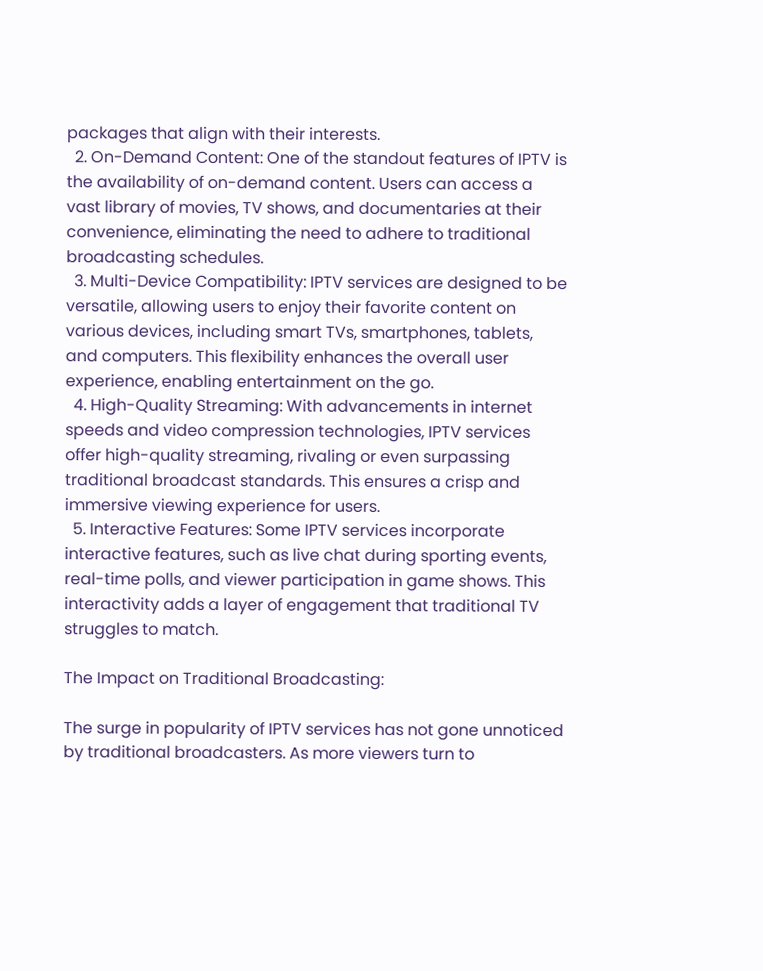packages that align with their interests.
  2. On-Demand Content: One of the standout features of IPTV is the availability of on-demand content. Users can access a vast library of movies, TV shows, and documentaries at their convenience, eliminating the need to adhere to traditional broadcasting schedules.
  3. Multi-Device Compatibility: IPTV services are designed to be versatile, allowing users to enjoy their favorite content on various devices, including smart TVs, smartphones, tablets, and computers. This flexibility enhances the overall user experience, enabling entertainment on the go.
  4. High-Quality Streaming: With advancements in internet speeds and video compression technologies, IPTV services offer high-quality streaming, rivaling or even surpassing traditional broadcast standards. This ensures a crisp and immersive viewing experience for users.
  5. Interactive Features: Some IPTV services incorporate interactive features, such as live chat during sporting events, real-time polls, and viewer participation in game shows. This interactivity adds a layer of engagement that traditional TV struggles to match.

The Impact on Traditional Broadcasting:

The surge in popularity of IPTV services has not gone unnoticed by traditional broadcasters. As more viewers turn to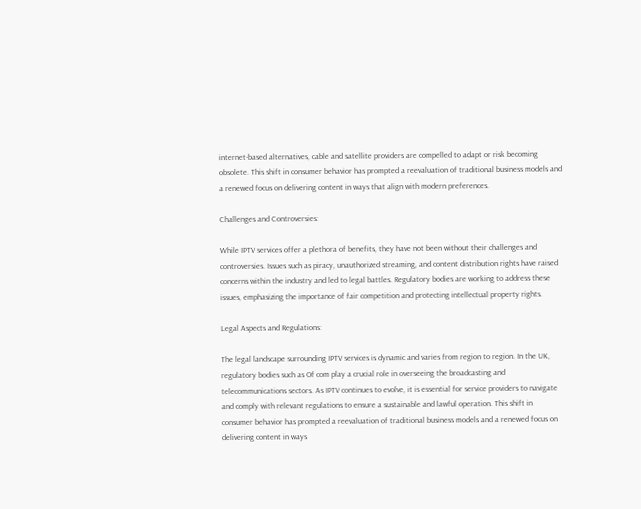internet-based alternatives, cable and satellite providers are compelled to adapt or risk becoming obsolete. This shift in consumer behavior has prompted a reevaluation of traditional business models and a renewed focus on delivering content in ways that align with modern preferences.

Challenges and Controversies:

While IPTV services offer a plethora of benefits, they have not been without their challenges and controversies. Issues such as piracy, unauthorized streaming, and content distribution rights have raised concerns within the industry and led to legal battles. Regulatory bodies are working to address these issues, emphasizing the importance of fair competition and protecting intellectual property rights.

Legal Aspects and Regulations:

The legal landscape surrounding IPTV services is dynamic and varies from region to region. In the UK, regulatory bodies such as Of com play a crucial role in overseeing the broadcasting and telecommunications sectors. As IPTV continues to evolve, it is essential for service providers to navigate and comply with relevant regulations to ensure a sustainable and lawful operation. This shift in consumer behavior has prompted a reevaluation of traditional business models and a renewed focus on delivering content in ways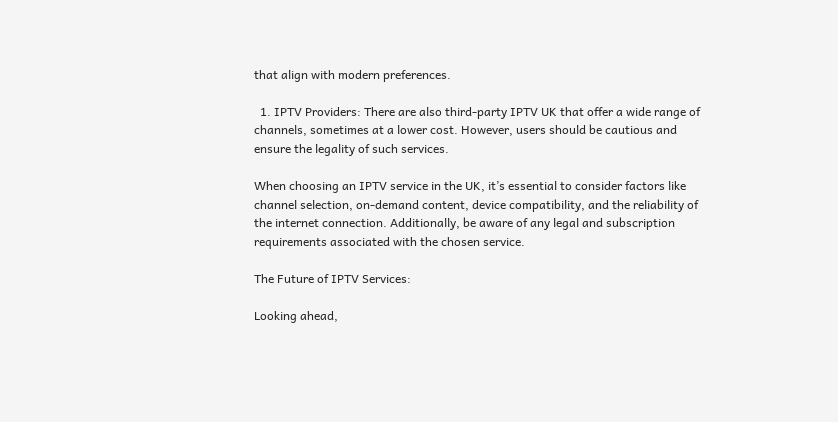that align with modern preferences.

  1. IPTV Providers: There are also third-party IPTV UK that offer a wide range of channels, sometimes at a lower cost. However, users should be cautious and ensure the legality of such services.

When choosing an IPTV service in the UK, it’s essential to consider factors like channel selection, on-demand content, device compatibility, and the reliability of the internet connection. Additionally, be aware of any legal and subscription requirements associated with the chosen service.

The Future of IPTV Services:

Looking ahead,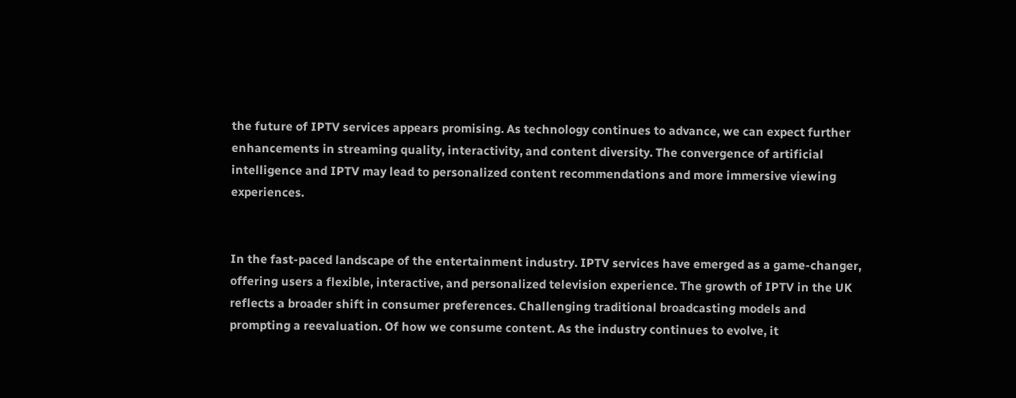the future of IPTV services appears promising. As technology continues to advance, we can expect further enhancements in streaming quality, interactivity, and content diversity. The convergence of artificial intelligence and IPTV may lead to personalized content recommendations and more immersive viewing experiences.


In the fast-paced landscape of the entertainment industry. IPTV services have emerged as a game-changer, offering users a flexible, interactive, and personalized television experience. The growth of IPTV in the UK reflects a broader shift in consumer preferences. Challenging traditional broadcasting models and prompting a reevaluation. Of how we consume content. As the industry continues to evolve, it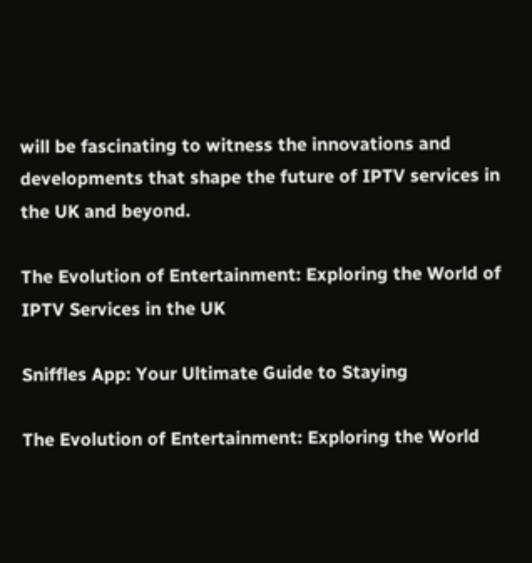will be fascinating to witness the innovations and developments that shape the future of IPTV services in the UK and beyond.

The Evolution of Entertainment: Exploring the World of IPTV Services in the UK

Sniffles App: Your Ultimate Guide to Staying

The Evolution of Entertainment: Exploring the World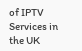of IPTV Services in the UK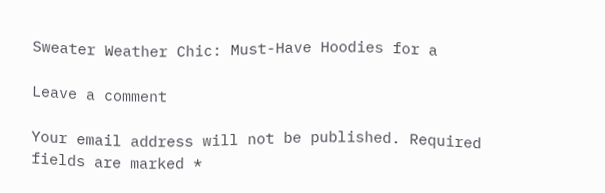Sweater Weather Chic: Must-Have Hoodies for a

Leave a comment

Your email address will not be published. Required fields are marked *